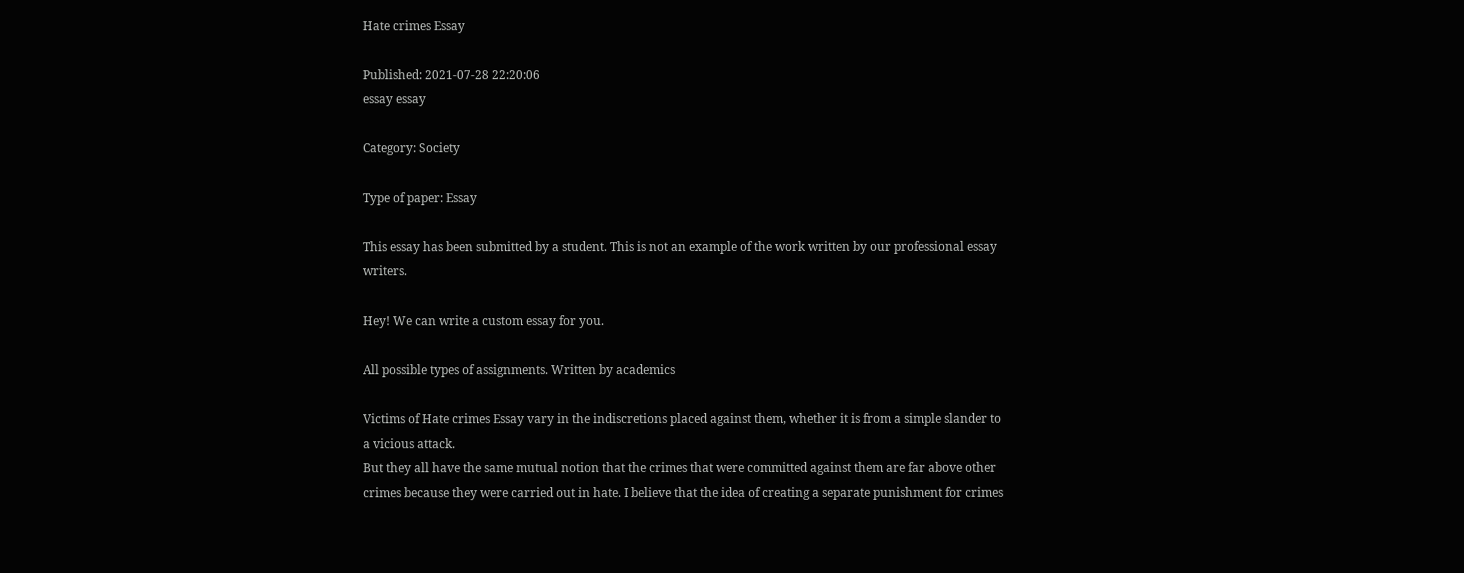Hate crimes Essay

Published: 2021-07-28 22:20:06
essay essay

Category: Society

Type of paper: Essay

This essay has been submitted by a student. This is not an example of the work written by our professional essay writers.

Hey! We can write a custom essay for you.

All possible types of assignments. Written by academics

Victims of Hate crimes Essay vary in the indiscretions placed against them, whether it is from a simple slander to a vicious attack.
But they all have the same mutual notion that the crimes that were committed against them are far above other crimes because they were carried out in hate. I believe that the idea of creating a separate punishment for crimes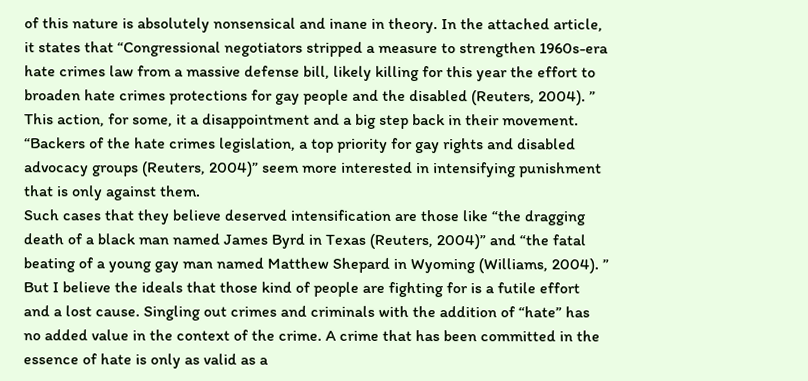of this nature is absolutely nonsensical and inane in theory. In the attached article, it states that “Congressional negotiators stripped a measure to strengthen 1960s-era hate crimes law from a massive defense bill, likely killing for this year the effort to broaden hate crimes protections for gay people and the disabled (Reuters, 2004). ” This action, for some, it a disappointment and a big step back in their movement. “Backers of the hate crimes legislation, a top priority for gay rights and disabled advocacy groups (Reuters, 2004)” seem more interested in intensifying punishment that is only against them.
Such cases that they believe deserved intensification are those like “the dragging death of a black man named James Byrd in Texas (Reuters, 2004)” and “the fatal beating of a young gay man named Matthew Shepard in Wyoming (Williams, 2004). ” But I believe the ideals that those kind of people are fighting for is a futile effort and a lost cause. Singling out crimes and criminals with the addition of “hate” has no added value in the context of the crime. A crime that has been committed in the essence of hate is only as valid as a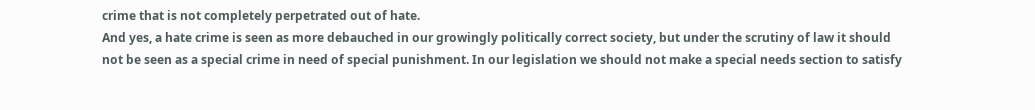crime that is not completely perpetrated out of hate.
And yes, a hate crime is seen as more debauched in our growingly politically correct society, but under the scrutiny of law it should not be seen as a special crime in need of special punishment. In our legislation we should not make a special needs section to satisfy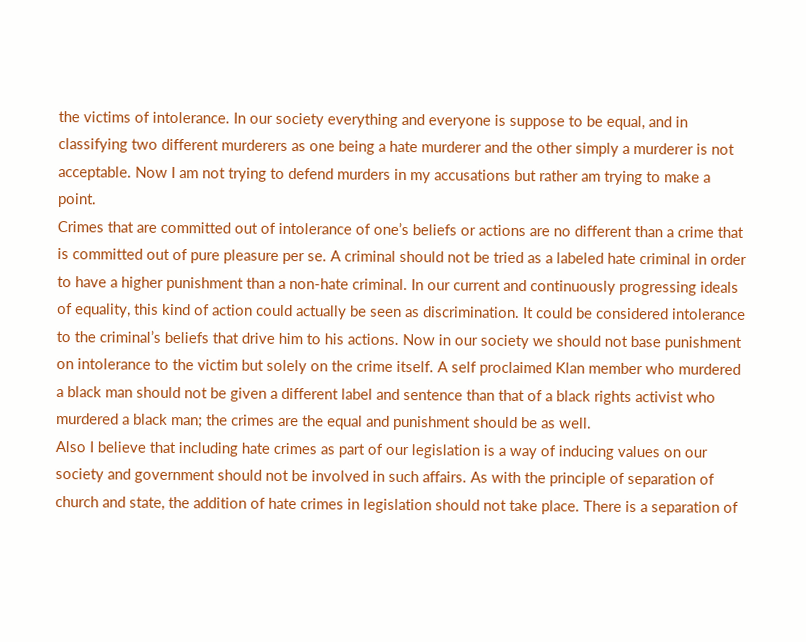the victims of intolerance. In our society everything and everyone is suppose to be equal, and in classifying two different murderers as one being a hate murderer and the other simply a murderer is not acceptable. Now I am not trying to defend murders in my accusations but rather am trying to make a point.
Crimes that are committed out of intolerance of one’s beliefs or actions are no different than a crime that is committed out of pure pleasure per se. A criminal should not be tried as a labeled hate criminal in order to have a higher punishment than a non-hate criminal. In our current and continuously progressing ideals of equality, this kind of action could actually be seen as discrimination. It could be considered intolerance to the criminal’s beliefs that drive him to his actions. Now in our society we should not base punishment on intolerance to the victim but solely on the crime itself. A self proclaimed Klan member who murdered a black man should not be given a different label and sentence than that of a black rights activist who murdered a black man; the crimes are the equal and punishment should be as well.
Also I believe that including hate crimes as part of our legislation is a way of inducing values on our society and government should not be involved in such affairs. As with the principle of separation of church and state, the addition of hate crimes in legislation should not take place. There is a separation of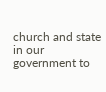church and state in our government to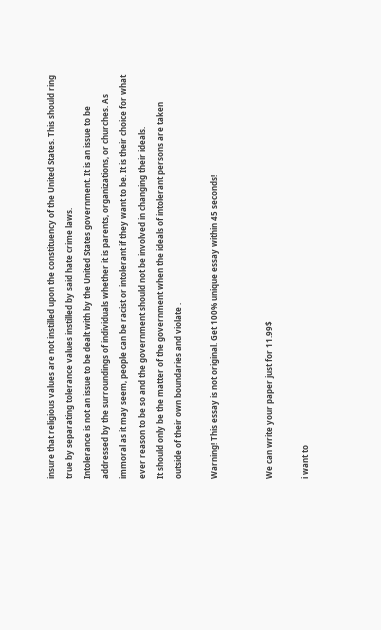insure that religious values are not instilled upon the constituency of the United States. This should ring true by separating tolerance values instilled by said hate crime laws.
Intolerance is not an issue to be dealt with by the United States government. It is an issue to be addressed by the surroundings of individuals whether it is parents, organizations, or churches. As immoral as it may seem, people can be racist or intolerant if they want to be. It is their choice for what ever reason to be so and the government should not be involved in changing their ideals.
It should only be the matter of the government when the ideals of intolerant persons are taken outside of their own boundaries and violate .

Warning! This essay is not original. Get 100% unique essay within 45 seconds!


We can write your paper just for 11.99$

i want to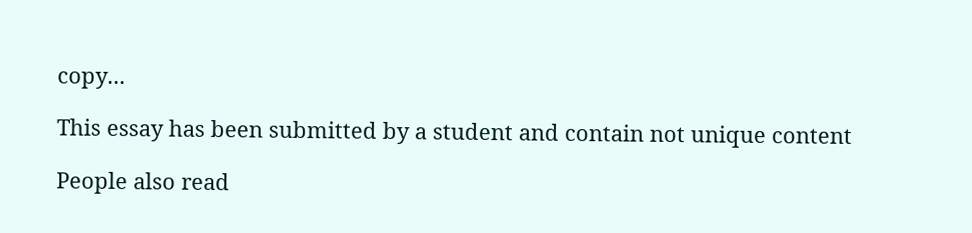copy...

This essay has been submitted by a student and contain not unique content

People also read